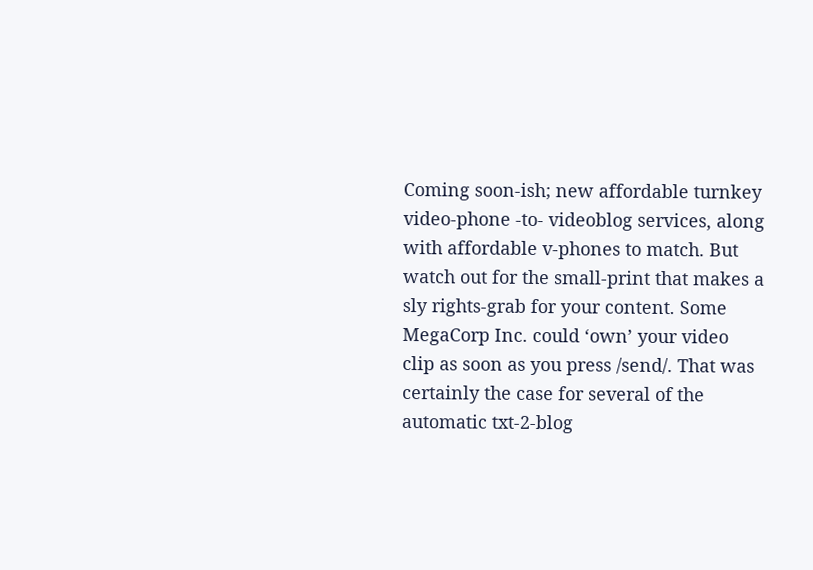Coming soon-ish; new affordable turnkey video-phone -to- videoblog services, along with affordable v-phones to match. But watch out for the small-print that makes a sly rights-grab for your content. Some MegaCorp Inc. could ‘own’ your video clip as soon as you press /send/. That was certainly the case for several of the automatic txt-2-blog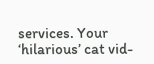services. Your ‘hilarious’ cat vid-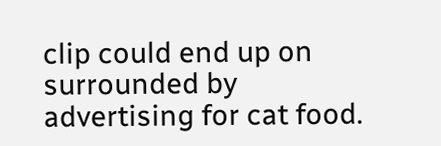clip could end up on surrounded by advertising for cat food.